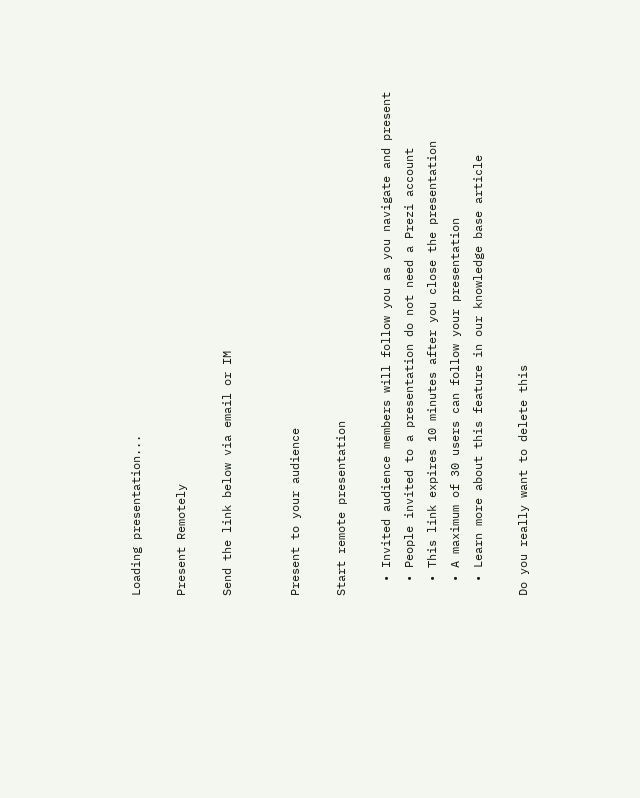Loading presentation...

Present Remotely

Send the link below via email or IM


Present to your audience

Start remote presentation

  • Invited audience members will follow you as you navigate and present
  • People invited to a presentation do not need a Prezi account
  • This link expires 10 minutes after you close the presentation
  • A maximum of 30 users can follow your presentation
  • Learn more about this feature in our knowledge base article

Do you really want to delete this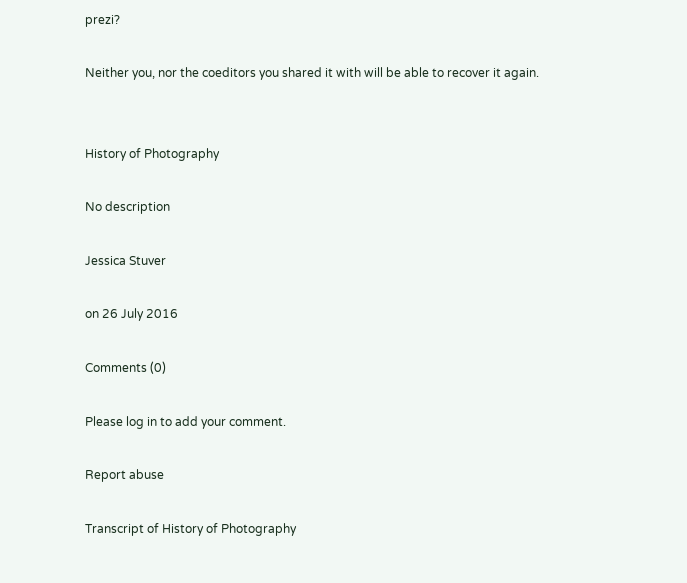prezi?

Neither you, nor the coeditors you shared it with will be able to recover it again.


History of Photography

No description

Jessica Stuver

on 26 July 2016

Comments (0)

Please log in to add your comment.

Report abuse

Transcript of History of Photography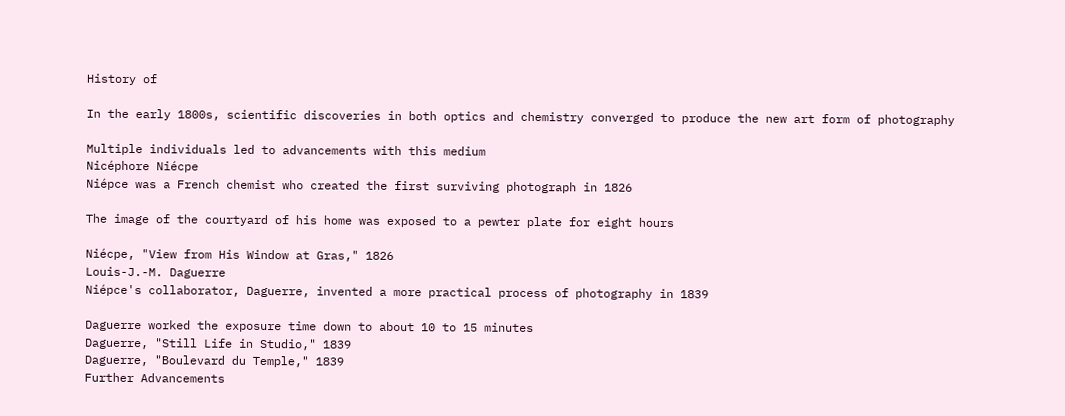History of

In the early 1800s, scientific discoveries in both optics and chemistry converged to produce the new art form of photography

Multiple individuals led to advancements with this medium
Nicéphore Niécpe
Niépce was a French chemist who created the first surviving photograph in 1826

The image of the courtyard of his home was exposed to a pewter plate for eight hours

Niécpe, "View from His Window at Gras," 1826
Louis-J.-M. Daguerre
Niépce's collaborator, Daguerre, invented a more practical process of photography in 1839

Daguerre worked the exposure time down to about 10 to 15 minutes
Daguerre, "Still Life in Studio," 1839
Daguerre, "Boulevard du Temple," 1839
Further Advancements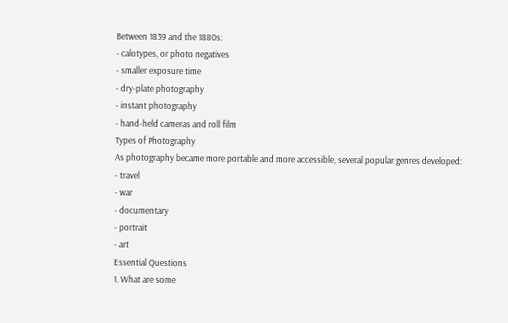Between 1839 and the 1880s:
- calotypes, or photo negatives
- smaller exposure time
- dry-plate photography
- instant photography
- hand-held cameras and roll film
Types of Photography
As photography became more portable and more accessible, several popular genres developed:
- travel
- war
- documentary
- portrait
- art
Essential Questions
1. What are some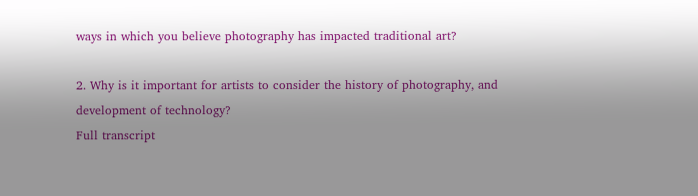ways in which you believe photography has impacted traditional art?

2. Why is it important for artists to consider the history of photography, and development of technology?
Full transcript